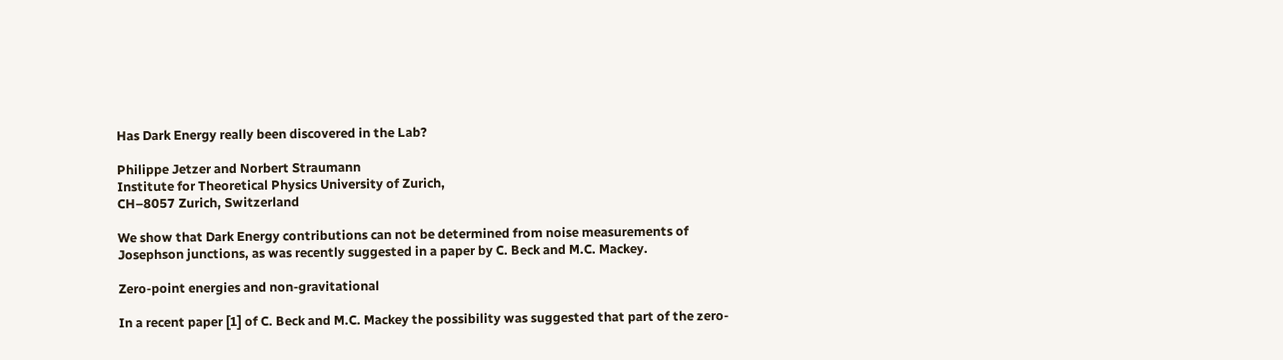Has Dark Energy really been discovered in the Lab?

Philippe Jetzer and Norbert Straumann
Institute for Theoretical Physics University of Zurich,
CH–8057 Zurich, Switzerland

We show that Dark Energy contributions can not be determined from noise measurements of Josephson junctions, as was recently suggested in a paper by C. Beck and M.C. Mackey.

Zero-point energies and non-gravitational

In a recent paper [1] of C. Beck and M.C. Mackey the possibility was suggested that part of the zero-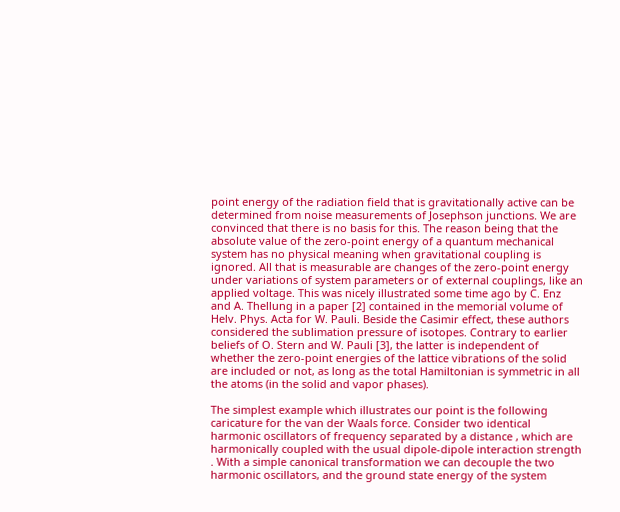point energy of the radiation field that is gravitationally active can be determined from noise measurements of Josephson junctions. We are convinced that there is no basis for this. The reason being that the absolute value of the zero-point energy of a quantum mechanical system has no physical meaning when gravitational coupling is ignored. All that is measurable are changes of the zero-point energy under variations of system parameters or of external couplings, like an applied voltage. This was nicely illustrated some time ago by C. Enz and A. Thellung in a paper [2] contained in the memorial volume of Helv. Phys. Acta for W. Pauli. Beside the Casimir effect, these authors considered the sublimation pressure of isotopes. Contrary to earlier beliefs of O. Stern and W. Pauli [3], the latter is independent of whether the zero-point energies of the lattice vibrations of the solid are included or not, as long as the total Hamiltonian is symmetric in all the atoms (in the solid and vapor phases).

The simplest example which illustrates our point is the following caricature for the van der Waals force. Consider two identical harmonic oscillators of frequency separated by a distance , which are harmonically coupled with the usual dipole-dipole interaction strength . With a simple canonical transformation we can decouple the two harmonic oscillators, and the ground state energy of the system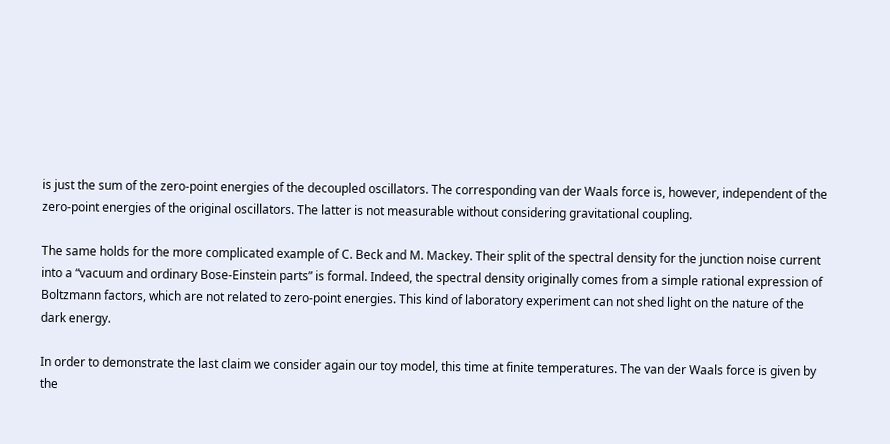is just the sum of the zero-point energies of the decoupled oscillators. The corresponding van der Waals force is, however, independent of the zero-point energies of the original oscillators. The latter is not measurable without considering gravitational coupling.

The same holds for the more complicated example of C. Beck and M. Mackey. Their split of the spectral density for the junction noise current into a “vacuum and ordinary Bose-Einstein parts” is formal. Indeed, the spectral density originally comes from a simple rational expression of Boltzmann factors, which are not related to zero-point energies. This kind of laboratory experiment can not shed light on the nature of the dark energy.

In order to demonstrate the last claim we consider again our toy model, this time at finite temperatures. The van der Waals force is given by the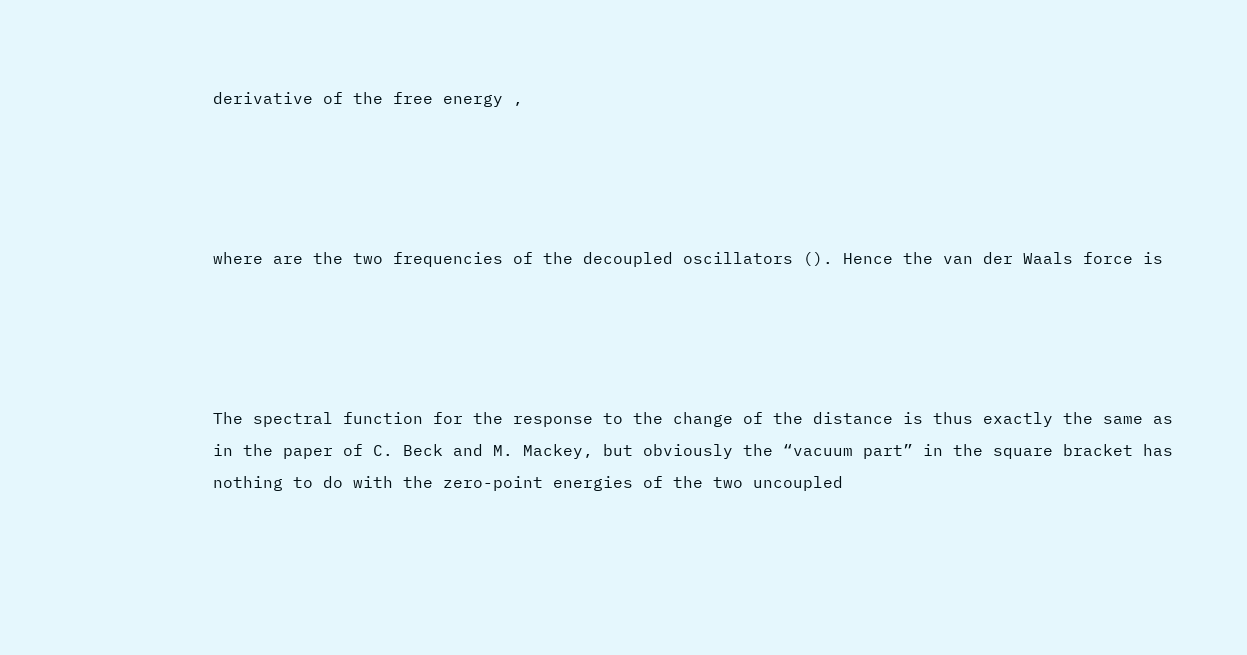derivative of the free energy ,




where are the two frequencies of the decoupled oscillators (). Hence the van der Waals force is




The spectral function for the response to the change of the distance is thus exactly the same as in the paper of C. Beck and M. Mackey, but obviously the “vacuum part” in the square bracket has nothing to do with the zero-point energies of the two uncoupled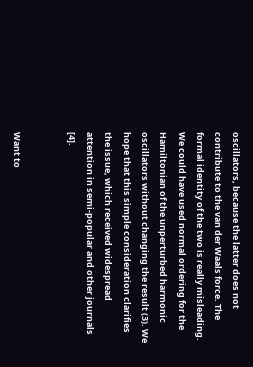oscillators, because the latter does not contribute to the van der Waals force. The formal identity of the two is really misleading. We could have used normal ordering for the Hamiltonian of the unperturbed harmonic oscillators without changing the result (3). We hope that this simple consideration clarifies the issue, which received widespread attention in semi-popular and other journals [4].


Want to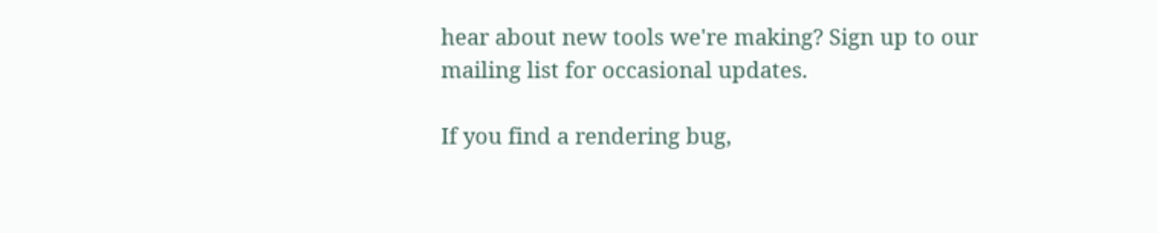hear about new tools we're making? Sign up to our mailing list for occasional updates.

If you find a rendering bug,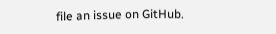file an issue on GitHub.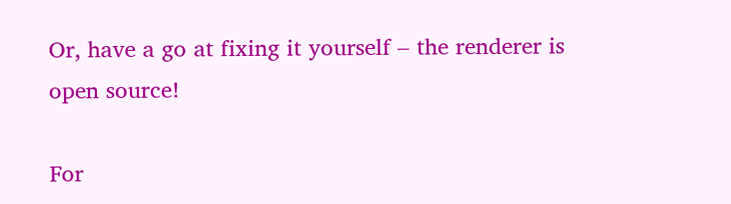Or, have a go at fixing it yourself – the renderer is open source!

For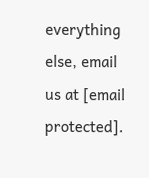everything else, email us at [email protected].